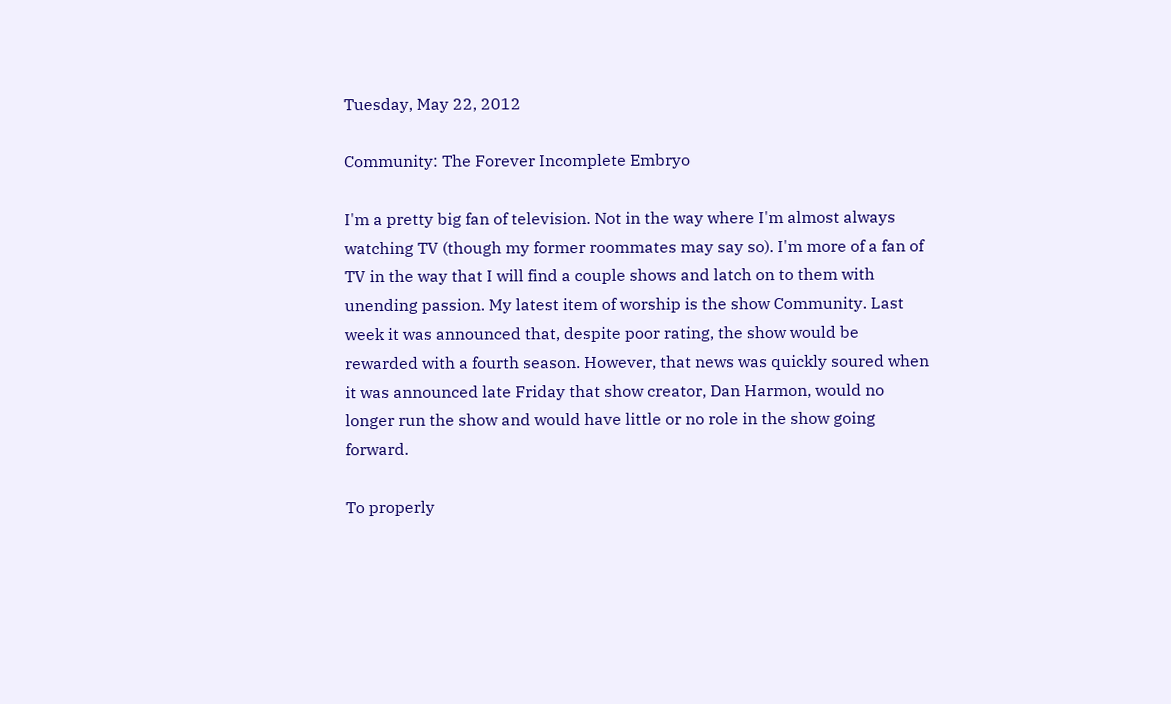Tuesday, May 22, 2012

Community: The Forever Incomplete Embryo

I'm a pretty big fan of television. Not in the way where I'm almost always watching TV (though my former roommates may say so). I'm more of a fan of TV in the way that I will find a couple shows and latch on to them with unending passion. My latest item of worship is the show Community. Last week it was announced that, despite poor rating, the show would be rewarded with a fourth season. However, that news was quickly soured when it was announced late Friday that show creator, Dan Harmon, would no longer run the show and would have little or no role in the show going forward.

To properly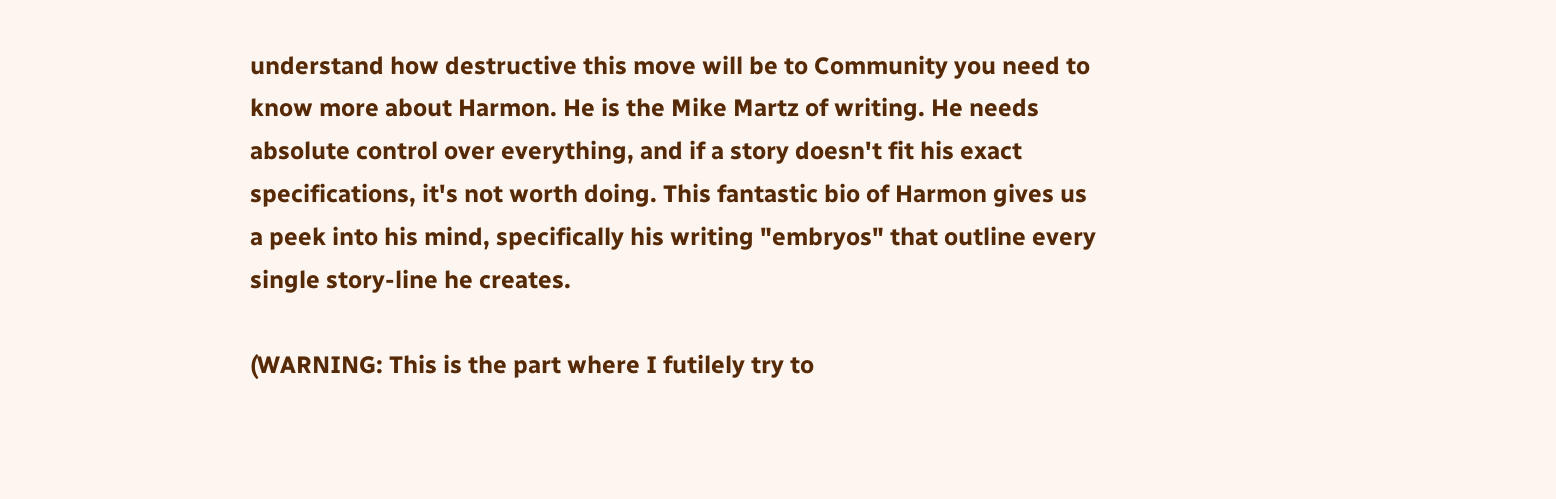understand how destructive this move will be to Community you need to know more about Harmon. He is the Mike Martz of writing. He needs absolute control over everything, and if a story doesn't fit his exact specifications, it's not worth doing. This fantastic bio of Harmon gives us a peek into his mind, specifically his writing "embryos" that outline every single story-line he creates.

(WARNING: This is the part where I futilely try to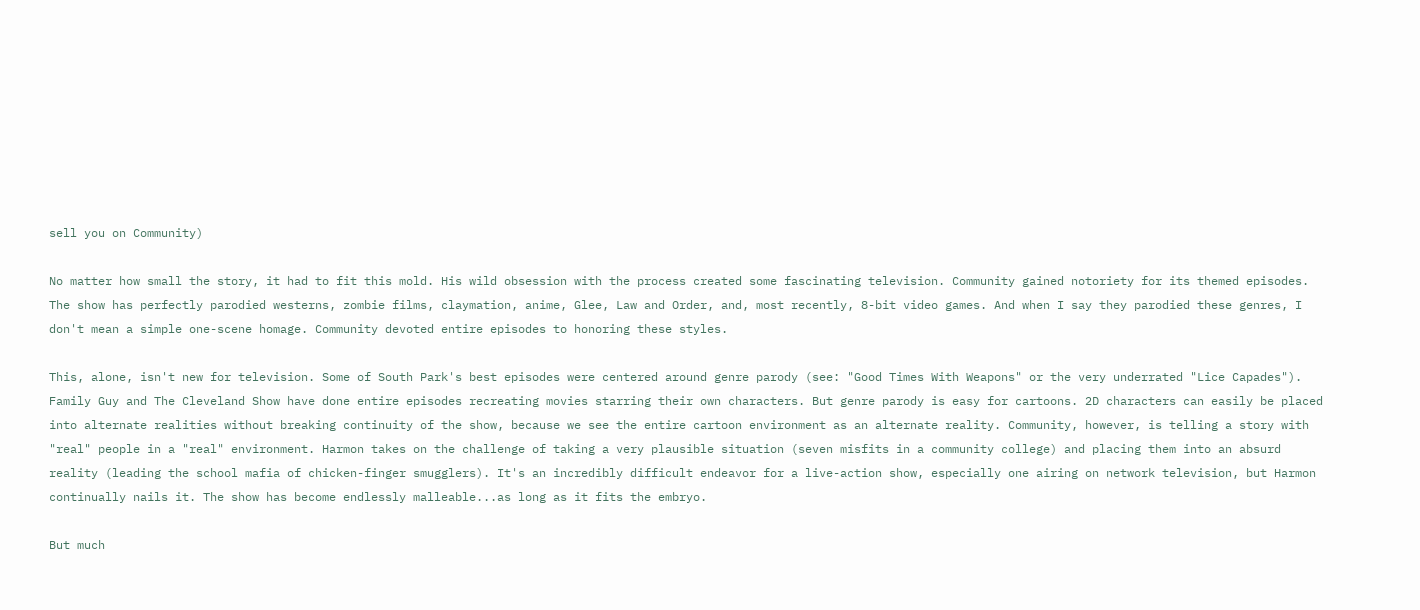sell you on Community)

No matter how small the story, it had to fit this mold. His wild obsession with the process created some fascinating television. Community gained notoriety for its themed episodes. The show has perfectly parodied westerns, zombie films, claymation, anime, Glee, Law and Order, and, most recently, 8-bit video games. And when I say they parodied these genres, I don't mean a simple one-scene homage. Community devoted entire episodes to honoring these styles.

This, alone, isn't new for television. Some of South Park's best episodes were centered around genre parody (see: "Good Times With Weapons" or the very underrated "Lice Capades"). Family Guy and The Cleveland Show have done entire episodes recreating movies starring their own characters. But genre parody is easy for cartoons. 2D characters can easily be placed into alternate realities without breaking continuity of the show, because we see the entire cartoon environment as an alternate reality. Community, however, is telling a story with "real" people in a "real" environment. Harmon takes on the challenge of taking a very plausible situation (seven misfits in a community college) and placing them into an absurd reality (leading the school mafia of chicken-finger smugglers). It's an incredibly difficult endeavor for a live-action show, especially one airing on network television, but Harmon continually nails it. The show has become endlessly malleable...as long as it fits the embryo.

But much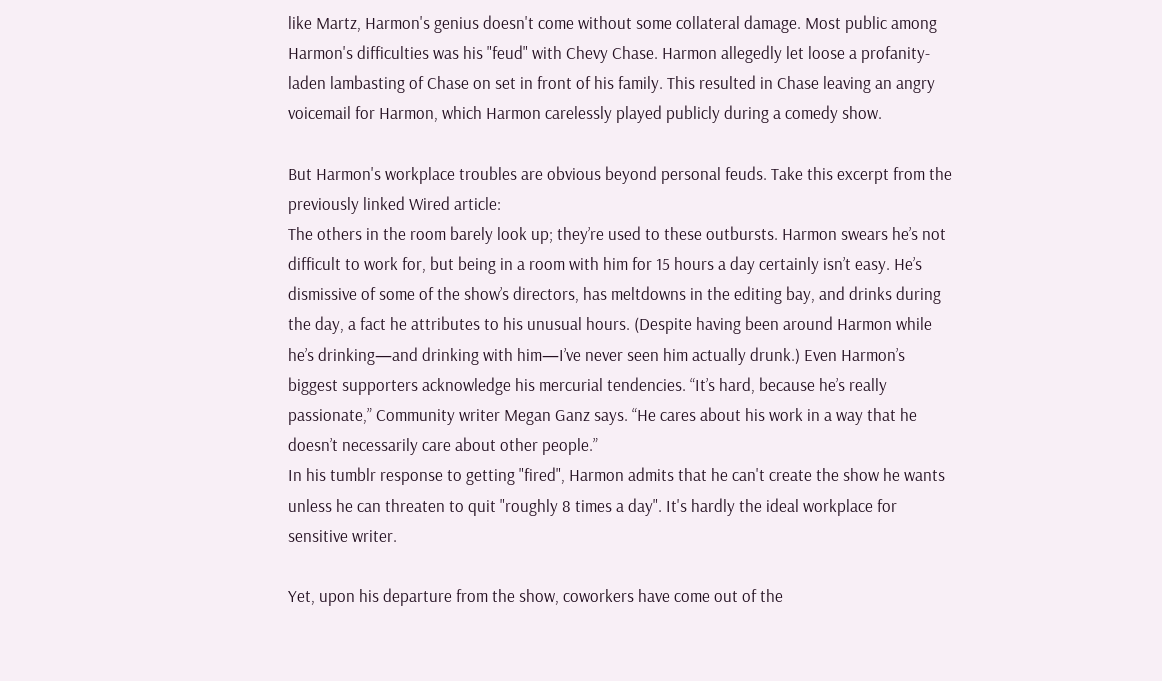like Martz, Harmon's genius doesn't come without some collateral damage. Most public among Harmon's difficulties was his "feud" with Chevy Chase. Harmon allegedly let loose a profanity-laden lambasting of Chase on set in front of his family. This resulted in Chase leaving an angry voicemail for Harmon, which Harmon carelessly played publicly during a comedy show.

But Harmon's workplace troubles are obvious beyond personal feuds. Take this excerpt from the previously linked Wired article:
The others in the room barely look up; they’re used to these outbursts. Harmon swears he’s not difficult to work for, but being in a room with him for 15 hours a day certainly isn’t easy. He’s dismissive of some of the show’s directors, has meltdowns in the editing bay, and drinks during the day, a fact he attributes to his unusual hours. (Despite having been around Harmon while he’s drinking—and drinking with him—I’ve never seen him actually drunk.) Even Harmon’s biggest supporters acknowledge his mercurial tendencies. “It’s hard, because he’s really passionate,” Community writer Megan Ganz says. “He cares about his work in a way that he doesn’t necessarily care about other people.”
In his tumblr response to getting "fired", Harmon admits that he can't create the show he wants unless he can threaten to quit "roughly 8 times a day". It's hardly the ideal workplace for sensitive writer.

Yet, upon his departure from the show, coworkers have come out of the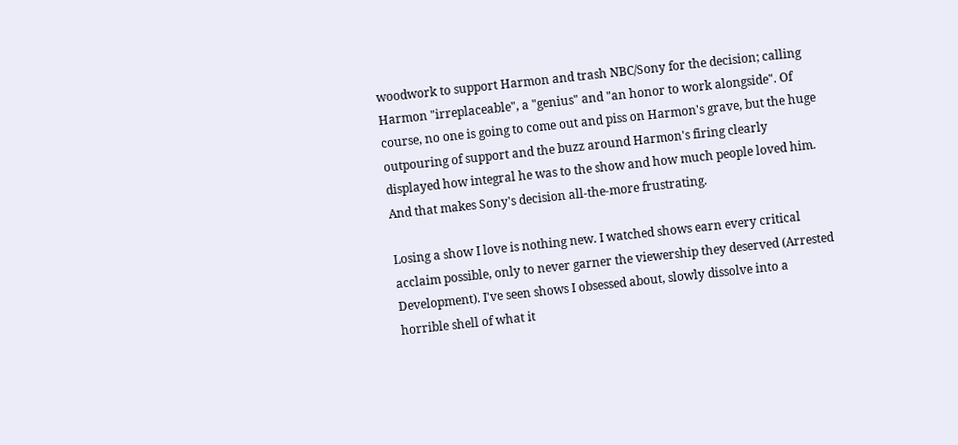woodwork to support Harmon and trash NBC/Sony for the decision; calling Harmon "irreplaceable", a "genius" and "an honor to work alongside". Of course, no one is going to come out and piss on Harmon's grave, but the huge outpouring of support and the buzz around Harmon's firing clearly displayed how integral he was to the show and how much people loved him. And that makes Sony's decision all-the-more frustrating.

Losing a show I love is nothing new. I watched shows earn every critical acclaim possible, only to never garner the viewership they deserved (Arrested Development). I've seen shows I obsessed about, slowly dissolve into a horrible shell of what it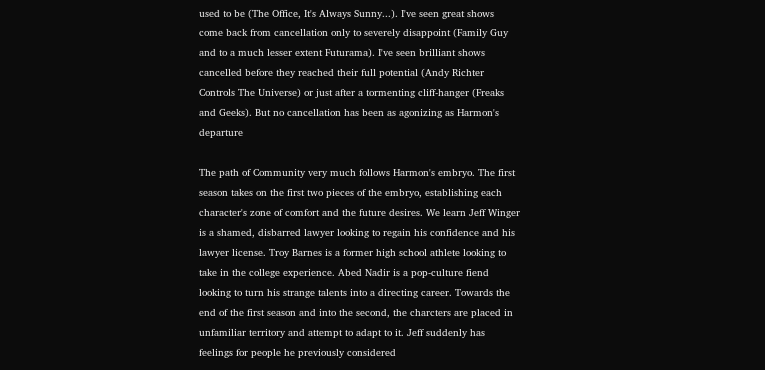used to be (The Office, It's Always Sunny...). I've seen great shows come back from cancellation only to severely disappoint (Family Guy and to a much lesser extent Futurama). I've seen brilliant shows cancelled before they reached their full potential (Andy Richter Controls The Universe) or just after a tormenting cliff-hanger (Freaks and Geeks). But no cancellation has been as agonizing as Harmon's departure

The path of Community very much follows Harmon's embryo. The first season takes on the first two pieces of the embryo, establishing each character's zone of comfort and the future desires. We learn Jeff Winger is a shamed, disbarred lawyer looking to regain his confidence and his lawyer license. Troy Barnes is a former high school athlete looking to take in the college experience. Abed Nadir is a pop-culture fiend looking to turn his strange talents into a directing career. Towards the end of the first season and into the second, the charcters are placed in unfamiliar territory and attempt to adapt to it. Jeff suddenly has feelings for people he previously considered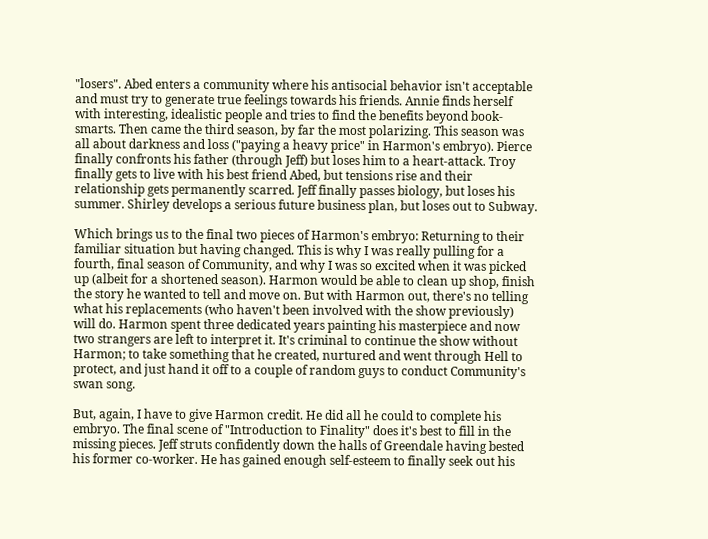"losers". Abed enters a community where his antisocial behavior isn't acceptable and must try to generate true feelings towards his friends. Annie finds herself with interesting, idealistic people and tries to find the benefits beyond book-smarts. Then came the third season, by far the most polarizing. This season was all about darkness and loss ("paying a heavy price" in Harmon's embryo). Pierce finally confronts his father (through Jeff) but loses him to a heart-attack. Troy finally gets to live with his best friend Abed, but tensions rise and their relationship gets permanently scarred. Jeff finally passes biology, but loses his summer. Shirley develops a serious future business plan, but loses out to Subway.

Which brings us to the final two pieces of Harmon's embryo: Returning to their familiar situation but having changed. This is why I was really pulling for a fourth, final season of Community, and why I was so excited when it was picked up (albeit for a shortened season). Harmon would be able to clean up shop, finish the story he wanted to tell and move on. But with Harmon out, there's no telling what his replacements (who haven't been involved with the show previously) will do. Harmon spent three dedicated years painting his masterpiece and now two strangers are left to interpret it. It's criminal to continue the show without Harmon; to take something that he created, nurtured and went through Hell to protect, and just hand it off to a couple of random guys to conduct Community's swan song.

But, again, I have to give Harmon credit. He did all he could to complete his embryo. The final scene of "Introduction to Finality" does it's best to fill in the missing pieces. Jeff struts confidently down the halls of Greendale having bested his former co-worker. He has gained enough self-esteem to finally seek out his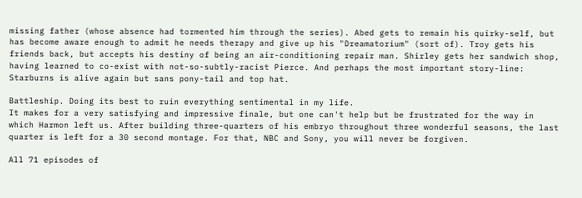missing father (whose absence had tormented him through the series). Abed gets to remain his quirky-self, but has become aware enough to admit he needs therapy and give up his "Dreamatorium" (sort of). Troy gets his friends back, but accepts his destiny of being an air-conditioning repair man. Shirley gets her sandwich shop, having learned to co-exist with not-so-subtly-racist Pierce. And perhaps the most important story-line: Starburns is alive again but sans pony-tail and top hat.

Battleship. Doing its best to ruin everything sentimental in my life.
It makes for a very satisfying and impressive finale, but one can't help but be frustrated for the way in which Harmon left us. After building three-quarters of his embryo throughout three wonderful seasons, the last quarter is left for a 30 second montage. For that, NBC and Sony, you will never be forgiven.

All 71 episodes of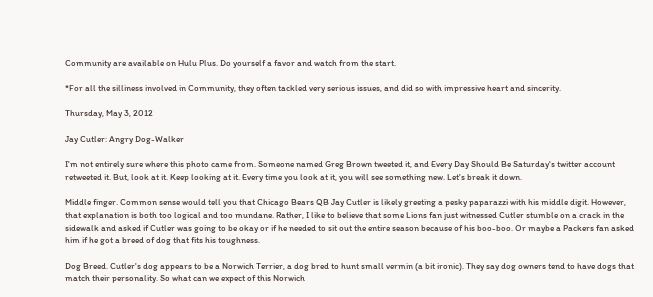Community are available on Hulu Plus. Do yourself a favor and watch from the start.

*For all the silliness involved in Community, they often tackled very serious issues, and did so with impressive heart and sincerity.

Thursday, May 3, 2012

Jay Cutler: Angry Dog-Walker

I'm not entirely sure where this photo came from. Someone named Greg Brown tweeted it, and Every Day Should Be Saturday's twitter account retweeted it. But, look at it. Keep looking at it. Every time you look at it, you will see something new. Let's break it down.

Middle finger. Common sense would tell you that Chicago Bears QB Jay Cutler is likely greeting a pesky paparazzi with his middle digit. However, that explanation is both too logical and too mundane. Rather, I like to believe that some Lions fan just witnessed Cutler stumble on a crack in the sidewalk and asked if Cutler was going to be okay or if he needed to sit out the entire season because of his boo-boo. Or maybe a Packers fan asked him if he got a breed of dog that fits his toughness.

Dog Breed. Cutler's dog appears to be a Norwich Terrier, a dog bred to hunt small vermin (a bit ironic). They say dog owners tend to have dogs that match their personality. So what can we expect of this Norwich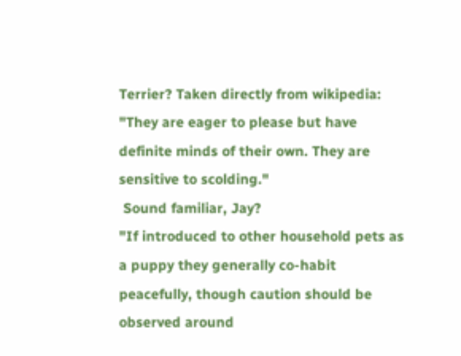Terrier? Taken directly from wikipedia:
"They are eager to please but have definite minds of their own. They are sensitive to scolding."
 Sound familiar, Jay?
"If introduced to other household pets as a puppy they generally co-habit peacefully, though caution should be observed around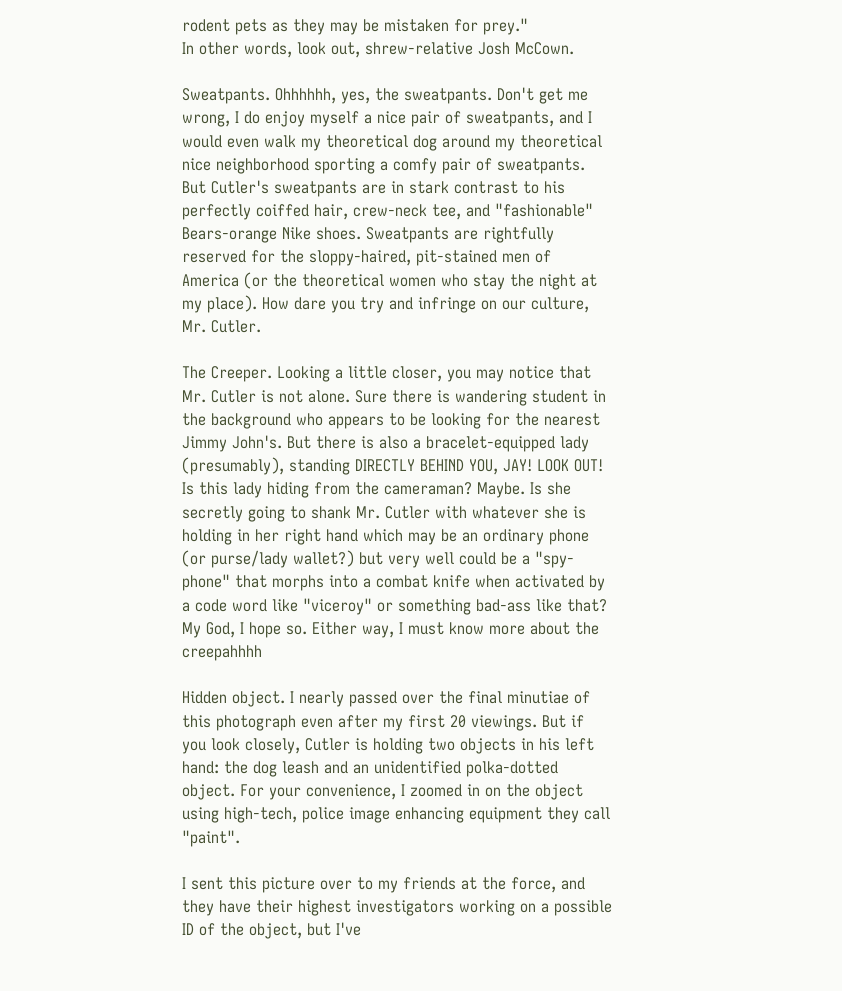rodent pets as they may be mistaken for prey."
In other words, look out, shrew-relative Josh McCown.

Sweatpants. Ohhhhhh, yes, the sweatpants. Don't get me wrong, I do enjoy myself a nice pair of sweatpants, and I would even walk my theoretical dog around my theoretical nice neighborhood sporting a comfy pair of sweatpants. But Cutler's sweatpants are in stark contrast to his perfectly coiffed hair, crew-neck tee, and "fashionable" Bears-orange Nike shoes. Sweatpants are rightfully reserved for the sloppy-haired, pit-stained men of America (or the theoretical women who stay the night at my place). How dare you try and infringe on our culture, Mr. Cutler.

The Creeper. Looking a little closer, you may notice that Mr. Cutler is not alone. Sure there is wandering student in the background who appears to be looking for the nearest Jimmy John's. But there is also a bracelet-equipped lady (presumably), standing DIRECTLY BEHIND YOU, JAY! LOOK OUT! Is this lady hiding from the cameraman? Maybe. Is she secretly going to shank Mr. Cutler with whatever she is holding in her right hand which may be an ordinary phone (or purse/lady wallet?) but very well could be a "spy-phone" that morphs into a combat knife when activated by a code word like "viceroy" or something bad-ass like that? My God, I hope so. Either way, I must know more about the creepahhhh

Hidden object. I nearly passed over the final minutiae of this photograph even after my first 20 viewings. But if you look closely, Cutler is holding two objects in his left hand: the dog leash and an unidentified polka-dotted object. For your convenience, I zoomed in on the object using high-tech, police image enhancing equipment they call "paint".

I sent this picture over to my friends at the force, and they have their highest investigators working on a possible ID of the object, but I've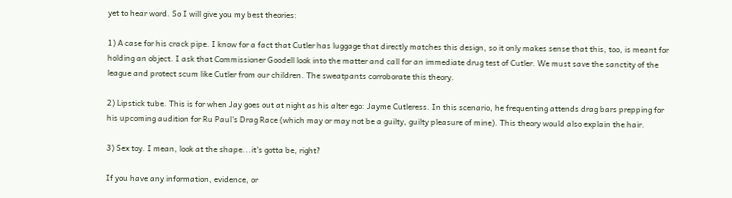yet to hear word. So I will give you my best theories:

1) A case for his crack pipe. I know for a fact that Cutler has luggage that directly matches this design, so it only makes sense that this, too, is meant for holding an object. I ask that Commissioner Goodell look into the matter and call for an immediate drug test of Cutler. We must save the sanctity of the league and protect scum like Cutler from our children. The sweatpants corroborate this theory.

2) Lipstick tube. This is for when Jay goes out at night as his alter ego: Jayme Cutleress. In this scenario, he frequenting attends drag bars prepping for his upcoming audition for Ru Paul's Drag Race (which may or may not be a guilty, guilty pleasure of mine). This theory would also explain the hair.

3) Sex toy. I mean, look at the shape...it's gotta be, right?

If you have any information, evidence, or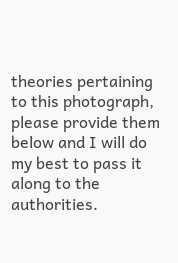theories pertaining to this photograph, please provide them below and I will do my best to pass it along to the authorities.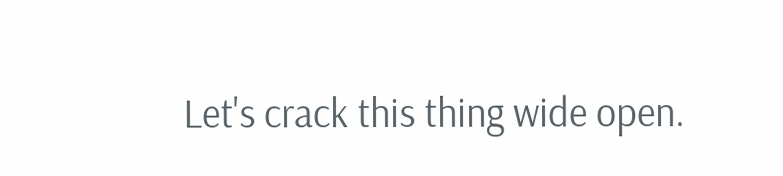Let's crack this thing wide open.